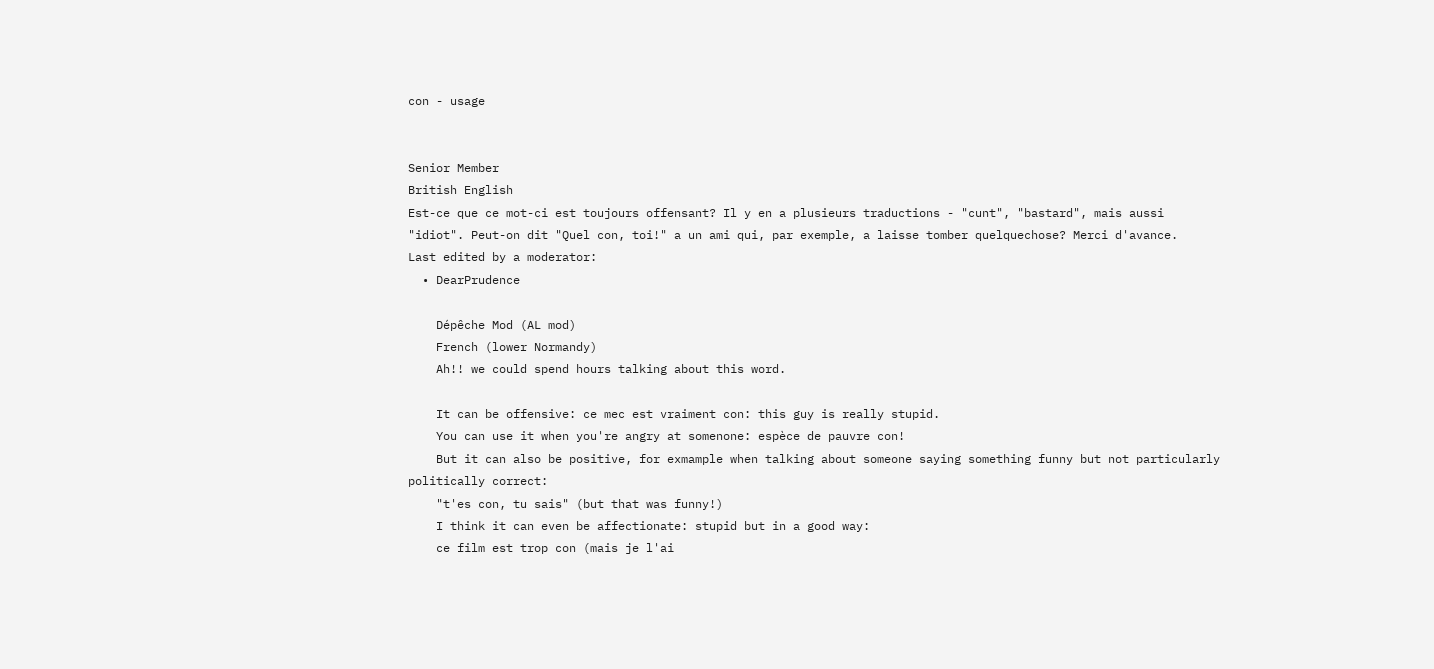con - usage


Senior Member
British English
Est-ce que ce mot-ci est toujours offensant? Il y en a plusieurs traductions - "cunt", "bastard", mais aussi "idiot". Peut-on dit "Quel con, toi!" a un ami qui, par exemple, a laisse tomber quelquechose? Merci d'avance.
Last edited by a moderator:
  • DearPrudence

    Dépêche Mod (AL mod)
    French (lower Normandy)
    Ah!! we could spend hours talking about this word.

    It can be offensive: ce mec est vraiment con: this guy is really stupid.
    You can use it when you're angry at somenone: espèce de pauvre con!
    But it can also be positive, for exmample when talking about someone saying something funny but not particularly politically correct:
    "t'es con, tu sais" (but that was funny!)
    I think it can even be affectionate: stupid but in a good way:
    ce film est trop con (mais je l'ai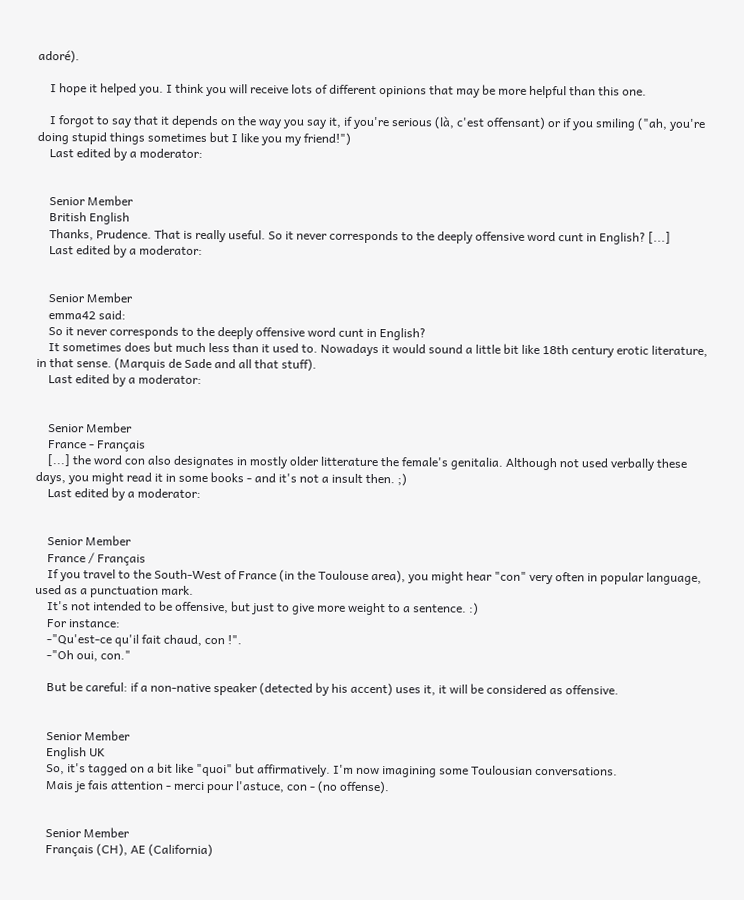adoré).

    I hope it helped you. I think you will receive lots of different opinions that may be more helpful than this one.

    I forgot to say that it depends on the way you say it, if you're serious (là, c'est offensant) or if you smiling ("ah, you're doing stupid things sometimes but I like you my friend!")
    Last edited by a moderator:


    Senior Member
    British English
    Thanks, Prudence. That is really useful. So it never corresponds to the deeply offensive word cunt in English? [...]
    Last edited by a moderator:


    Senior Member
    emma42 said:
    So it never corresponds to the deeply offensive word cunt in English?
    It sometimes does but much less than it used to. Nowadays it would sound a little bit like 18th century erotic literature, in that sense. (Marquis de Sade and all that stuff).
    Last edited by a moderator:


    Senior Member
    France - Français
    [...] the word con also designates in mostly older litterature the female's genitalia. Although not used verbally these days, you might read it in some books - and it's not a insult then. ;)
    Last edited by a moderator:


    Senior Member
    France / Français
    If you travel to the South-West of France (in the Toulouse area), you might hear "con" very often in popular language, used as a punctuation mark.
    It's not intended to be offensive, but just to give more weight to a sentence. :)
    For instance:
    -"Qu'est-ce qu'il fait chaud, con !".
    -"Oh oui, con."

    But be careful: if a non-native speaker (detected by his accent) uses it, it will be considered as offensive.


    Senior Member
    English UK
    So, it's tagged on a bit like "quoi" but affirmatively. I'm now imagining some Toulousian conversations.
    Mais je fais attention - merci pour l'astuce, con - (no offense).


    Senior Member
    Français (CH), AE (California)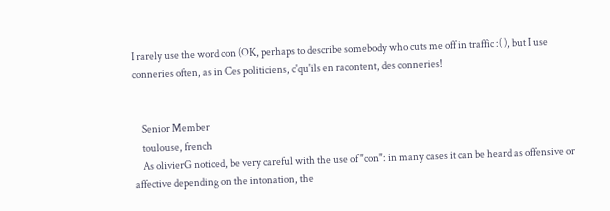I rarely use the word con (OK, perhaps to describe somebody who cuts me off in traffic :( ), but I use conneries often, as in Ces politiciens, c'qu'ils en racontent, des conneries!


    Senior Member
    toulouse, french
    As olivierG noticed, be very careful with the use of "con": in many cases it can be heard as offensive or affective depending on the intonation, the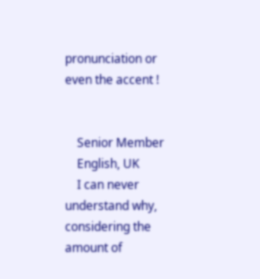pronunciation or even the accent !


    Senior Member
    English, UK
    I can never understand why, considering the amount of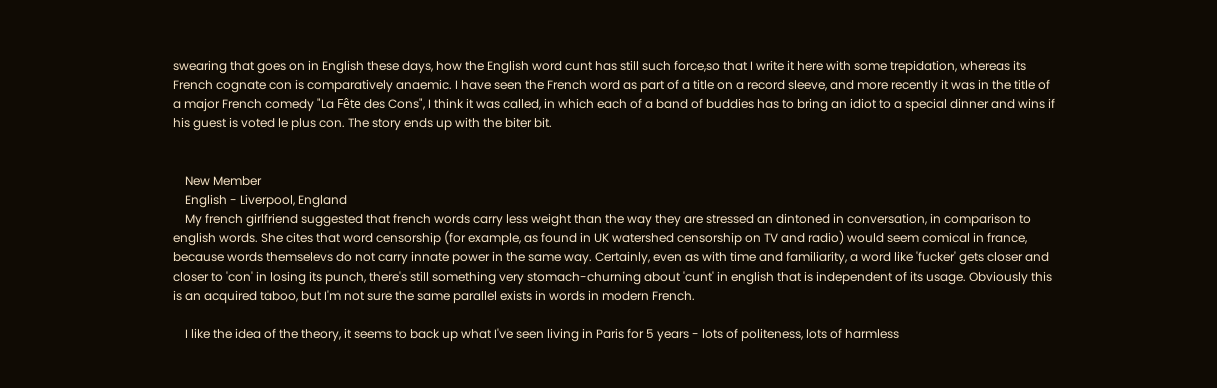swearing that goes on in English these days, how the English word cunt has still such force,so that I write it here with some trepidation, whereas its French cognate con is comparatively anaemic. I have seen the French word as part of a title on a record sleeve, and more recently it was in the title of a major French comedy "La Fête des Cons", I think it was called, in which each of a band of buddies has to bring an idiot to a special dinner and wins if his guest is voted le plus con. The story ends up with the biter bit.


    New Member
    English - Liverpool, England
    My french girlfriend suggested that french words carry less weight than the way they are stressed an dintoned in conversation, in comparison to english words. She cites that word censorship (for example, as found in UK watershed censorship on TV and radio) would seem comical in france, because words themselevs do not carry innate power in the same way. Certainly, even as with time and familiarity, a word like 'fucker' gets closer and closer to 'con' in losing its punch, there's still something very stomach-churning about 'cunt' in english that is independent of its usage. Obviously this is an acquired taboo, but I'm not sure the same parallel exists in words in modern French.

    I like the idea of the theory, it seems to back up what I've seen living in Paris for 5 years - lots of politeness, lots of harmless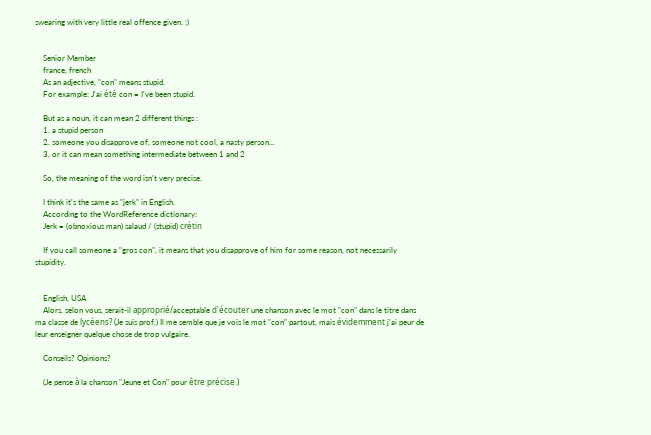swearing with very little real offence given. :)


    Senior Member
    france, french
    As an adjective, "con" means stupid.
    For example: J'ai été con = I've been stupid.

    But as a noun, it can mean 2 different things :
    1. a stupid person
    2. someone you disapprove of, someone not cool, a nasty person...
    3. or it can mean something intermediate between 1 and 2

    So, the meaning of the word isn't very precise.

    I think it's the same as "jerk" in English.
    According to the WordReference dictionary:
    Jerk = (obnoxious man) salaud / (stupid) crétin

    If you call someone a "gros con", it means that you disapprove of him for some reason, not necessarily stupidity.


    English, USA
    Alors, selon vous, serait-il approprié/acceptable d'écouter une chanson avec le mot "con" dans le titre dans ma classe de lycéens? (Je suis prof.) Il me semble que je vois le mot "con" partout, mais évidemment j'ai peur de leur enseigner quelque chose de trop vulgaire.

    Conseils? Opinions?

    (Je pense à la chanson "Jeune et Con" pour être précise.)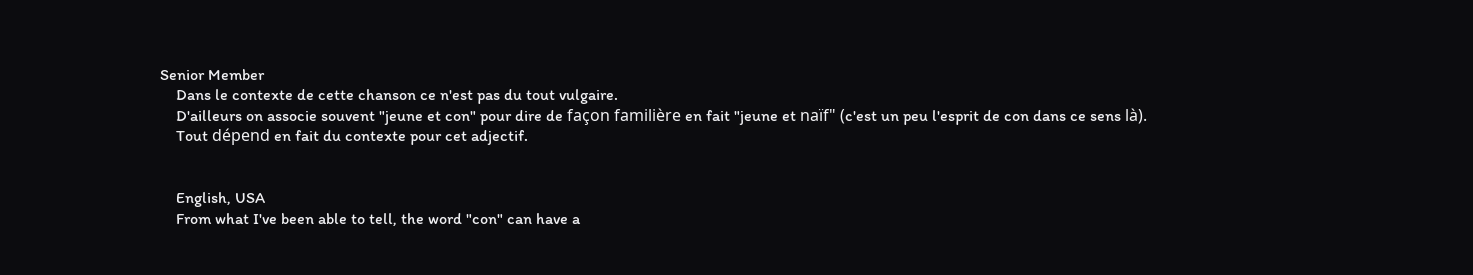Senior Member
    Dans le contexte de cette chanson ce n'est pas du tout vulgaire.
    D'ailleurs on associe souvent "jeune et con" pour dire de façon familière en fait "jeune et naïf" (c'est un peu l'esprit de con dans ce sens là).
    Tout dépend en fait du contexte pour cet adjectif.


    English, USA
    From what I've been able to tell, the word "con" can have a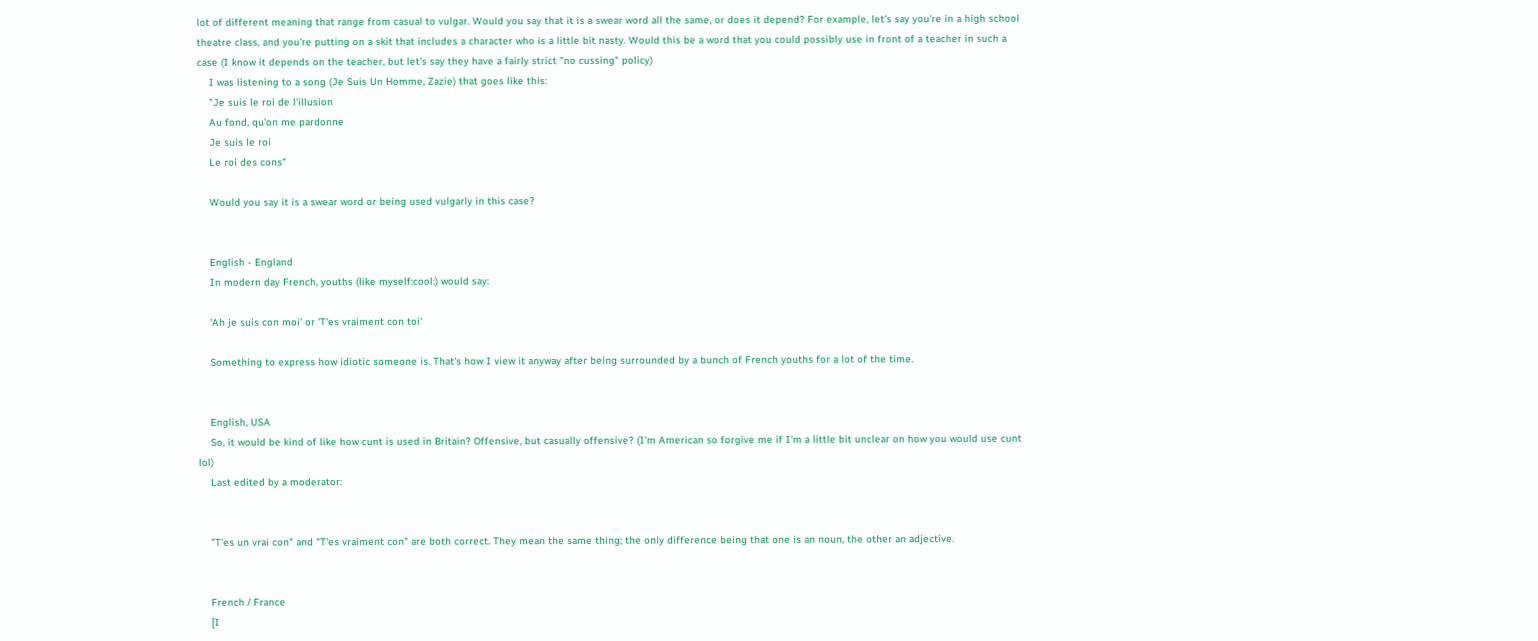lot of different meaning that range from casual to vulgar. Would you say that it is a swear word all the same, or does it depend? For example, let's say you're in a high school theatre class, and you're putting on a skit that includes a character who is a little bit nasty. Would this be a word that you could possibly use in front of a teacher in such a case (I know it depends on the teacher, but let's say they have a fairly strict "no cussing" policy)
    I was listening to a song (Je Suis Un Homme, Zazie) that goes like this:
    "Je suis le roi de l'illusion
    Au fond, qu'on me pardonne
    Je suis le roi
    Le roi des cons"

    Would you say it is a swear word or being used vulgarly in this case?


    English - England
    In modern day French, youths (like myself:cool:) would say:

    'Ah je suis con moi' or 'T'es vraiment con toi'

    Something to express how idiotic someone is. That's how I view it anyway after being surrounded by a bunch of French youths for a lot of the time.


    English, USA
    So, it would be kind of like how cunt is used in Britain? Offensive, but casually offensive? (I'm American so forgive me if I'm a little bit unclear on how you would use cunt lol)
    Last edited by a moderator:


    "T'es un vrai con" and "T'es vraiment con" are both correct. They mean the same thing; the only difference being that one is an noun, the other an adjective.


    French / France
    [I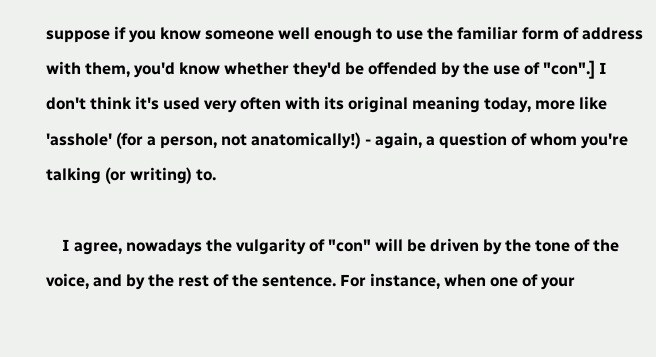suppose if you know someone well enough to use the familiar form of address with them, you'd know whether they'd be offended by the use of "con".] I don't think it's used very often with its original meaning today, more like 'asshole' (for a person, not anatomically!) - again, a question of whom you're talking (or writing) to.

    I agree, nowadays the vulgarity of "con" will be driven by the tone of the voice, and by the rest of the sentence. For instance, when one of your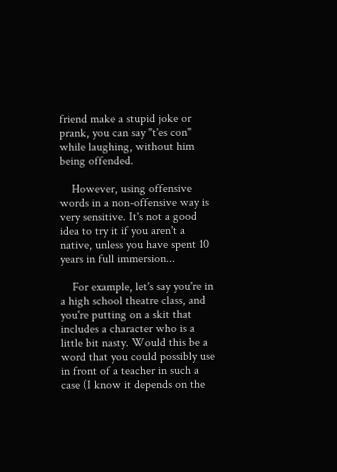friend make a stupid joke or prank, you can say "t'es con" while laughing, without him being offended.

    However, using offensive words in a non-offensive way is very sensitive. It's not a good idea to try it if you aren't a native, unless you have spent 10 years in full immersion...

    For example, let's say you're in a high school theatre class, and you're putting on a skit that includes a character who is a little bit nasty. Would this be a word that you could possibly use in front of a teacher in such a case (I know it depends on the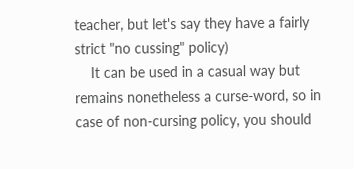teacher, but let's say they have a fairly strict "no cussing" policy)
    It can be used in a casual way but remains nonetheless a curse-word, so in case of non-cursing policy, you should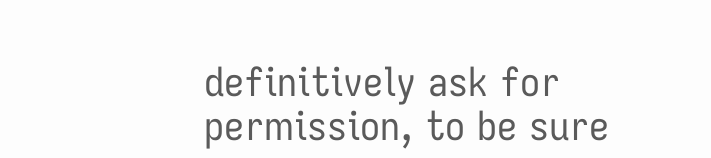definitively ask for permission, to be sure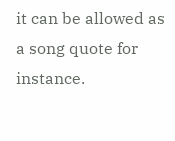it can be allowed as a song quote for instance.